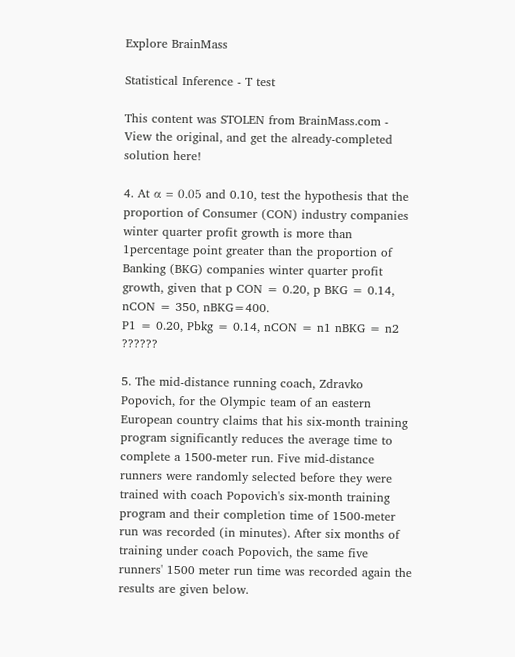Explore BrainMass

Statistical Inference - T test

This content was STOLEN from BrainMass.com - View the original, and get the already-completed solution here!

4. At α = 0.05 and 0.10, test the hypothesis that the proportion of Consumer (CON) industry companies winter quarter profit growth is more than 1percentage point greater than the proportion of Banking (BKG) companies winter quarter profit growth, given that p CON = 0.20, p BKG = 0.14, nCON = 350, nBKG=400.
P1 = 0.20, Pbkg = 0.14, nCON = n1 nBKG = n2 ??????

5. The mid-distance running coach, Zdravko Popovich, for the Olympic team of an eastern European country claims that his six-month training program significantly reduces the average time to complete a 1500-meter run. Five mid-distance runners were randomly selected before they were trained with coach Popovich's six-month training program and their completion time of 1500-meter run was recorded (in minutes). After six months of training under coach Popovich, the same five runners' 1500 meter run time was recorded again the results are given below.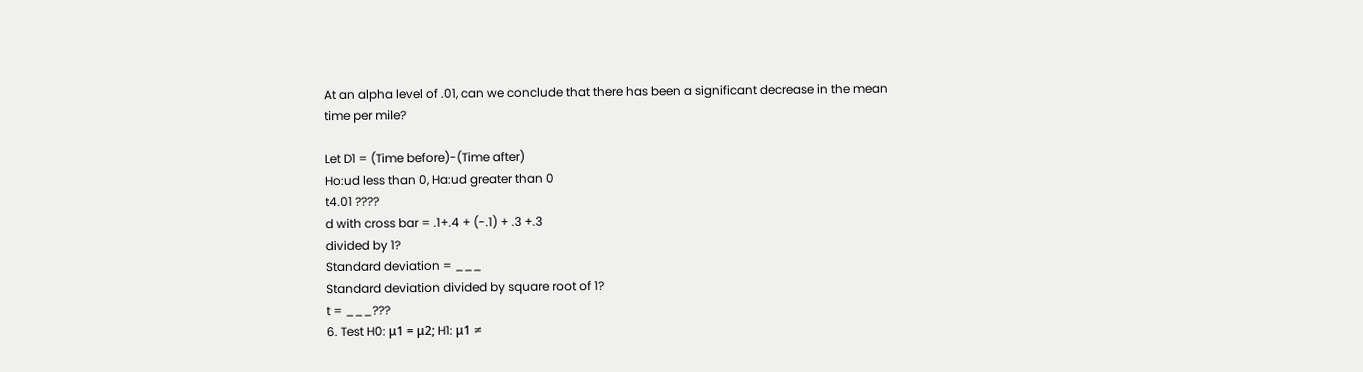At an alpha level of .01, can we conclude that there has been a significant decrease in the mean
time per mile?

Let D1 = (Time before)-(Time after)
Ho:ud less than 0, Ha:ud greater than 0
t4.01 ????
d with cross bar = .1+.4 + (-.1) + .3 +.3
divided by 1?
Standard deviation = ___
Standard deviation divided by square root of 1?
t = ___???
6. Test H0: μ1 = μ2; H1: μ1 ≠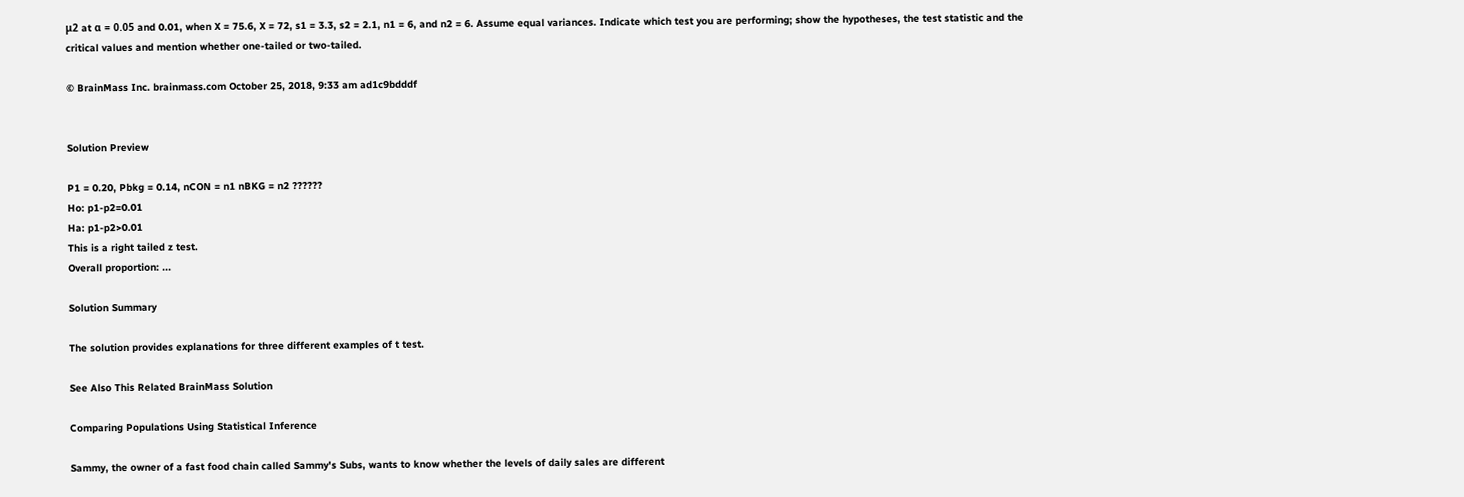μ2 at α = 0.05 and 0.01, when X = 75.6, X = 72, s1 = 3.3, s2 = 2.1, n1 = 6, and n2 = 6. Assume equal variances. Indicate which test you are performing; show the hypotheses, the test statistic and the critical values and mention whether one-tailed or two-tailed.

© BrainMass Inc. brainmass.com October 25, 2018, 9:33 am ad1c9bdddf


Solution Preview

P1 = 0.20, Pbkg = 0.14, nCON = n1 nBKG = n2 ??????
Ho: p1-p2=0.01
Ha: p1-p2>0.01
This is a right tailed z test.
Overall proportion: ...

Solution Summary

The solution provides explanations for three different examples of t test.

See Also This Related BrainMass Solution

Comparing Populations Using Statistical Inference

Sammy, the owner of a fast food chain called Sammy's Subs, wants to know whether the levels of daily sales are different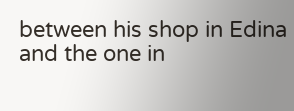between his shop in Edina and the one in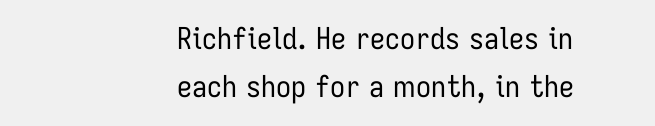Richfield. He records sales in each shop for a month, in the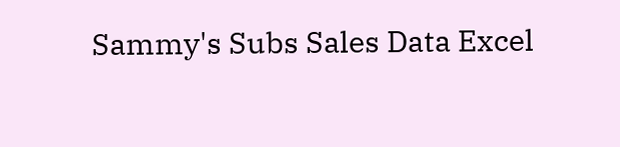Sammy's Subs Sales Data Excel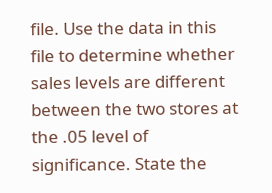file. Use the data in this file to determine whether sales levels are different between the two stores at the .05 level of significance. State the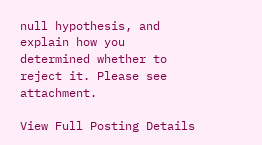null hypothesis, and explain how you determined whether to reject it. Please see attachment.

View Full Posting Details